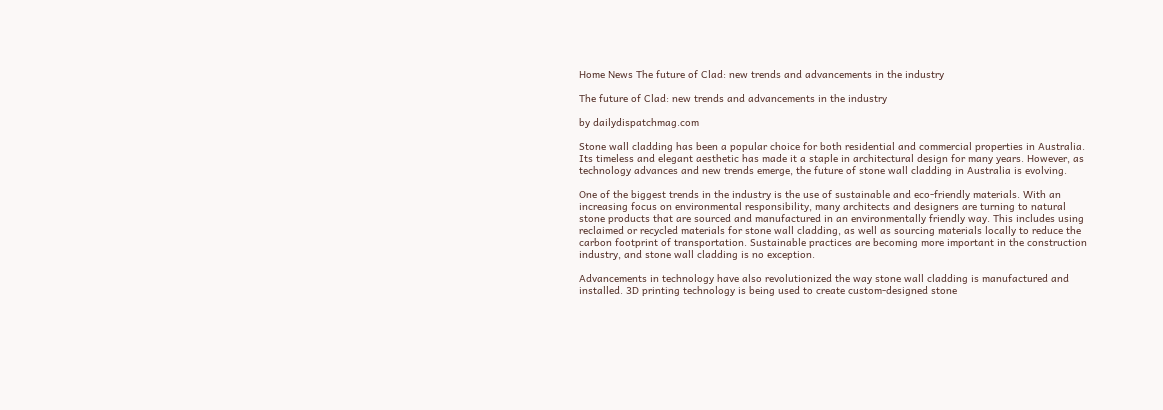Home News The future of Clad: new trends and advancements in the industry

The future of Clad: new trends and advancements in the industry

by dailydispatchmag.com

Stone wall cladding has been a popular choice for both residential and commercial properties in Australia. Its timeless and elegant aesthetic has made it a staple in architectural design for many years. However, as technology advances and new trends emerge, the future of stone wall cladding in Australia is evolving.

One of the biggest trends in the industry is the use of sustainable and eco-friendly materials. With an increasing focus on environmental responsibility, many architects and designers are turning to natural stone products that are sourced and manufactured in an environmentally friendly way. This includes using reclaimed or recycled materials for stone wall cladding, as well as sourcing materials locally to reduce the carbon footprint of transportation. Sustainable practices are becoming more important in the construction industry, and stone wall cladding is no exception.

Advancements in technology have also revolutionized the way stone wall cladding is manufactured and installed. 3D printing technology is being used to create custom-designed stone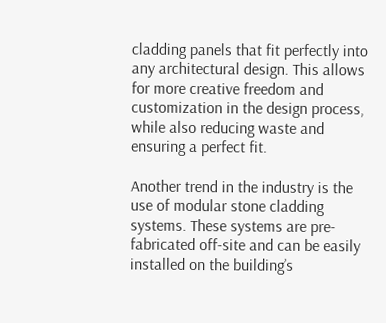cladding panels that fit perfectly into any architectural design. This allows for more creative freedom and customization in the design process, while also reducing waste and ensuring a perfect fit.

Another trend in the industry is the use of modular stone cladding systems. These systems are pre-fabricated off-site and can be easily installed on the building’s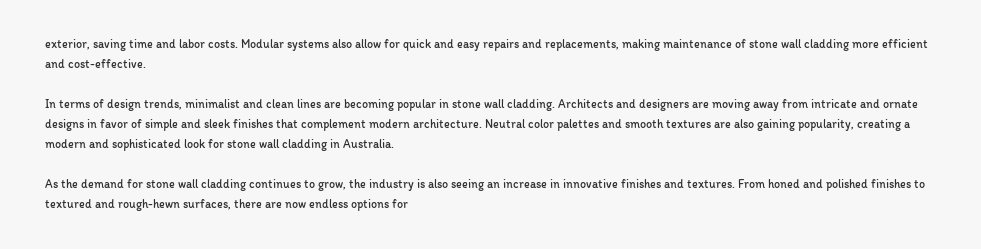exterior, saving time and labor costs. Modular systems also allow for quick and easy repairs and replacements, making maintenance of stone wall cladding more efficient and cost-effective.

In terms of design trends, minimalist and clean lines are becoming popular in stone wall cladding. Architects and designers are moving away from intricate and ornate designs in favor of simple and sleek finishes that complement modern architecture. Neutral color palettes and smooth textures are also gaining popularity, creating a modern and sophisticated look for stone wall cladding in Australia.

As the demand for stone wall cladding continues to grow, the industry is also seeing an increase in innovative finishes and textures. From honed and polished finishes to textured and rough-hewn surfaces, there are now endless options for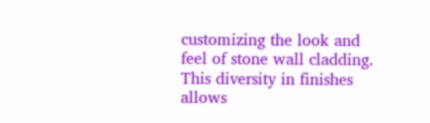customizing the look and feel of stone wall cladding. This diversity in finishes allows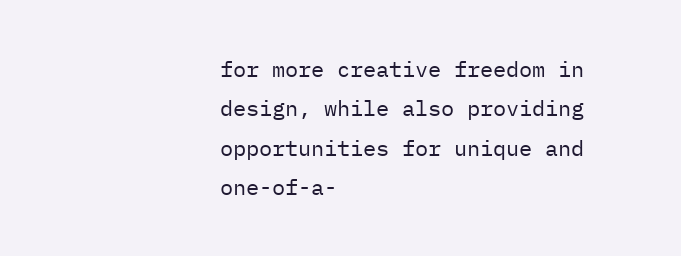for more creative freedom in design, while also providing opportunities for unique and one-of-a-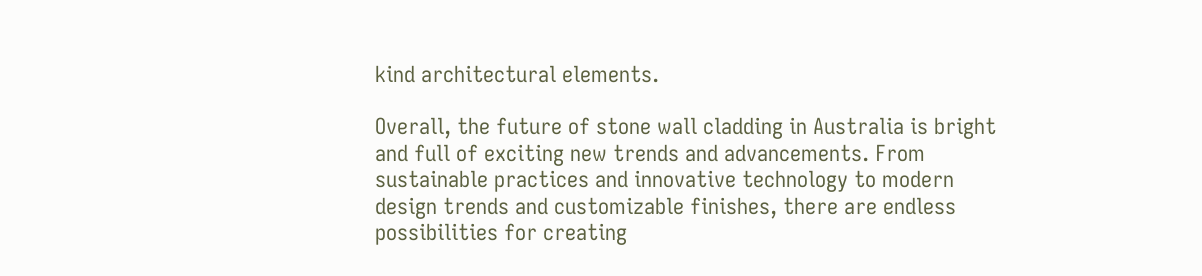kind architectural elements.

Overall, the future of stone wall cladding in Australia is bright and full of exciting new trends and advancements. From sustainable practices and innovative technology to modern design trends and customizable finishes, there are endless possibilities for creating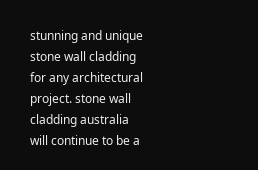stunning and unique stone wall cladding for any architectural project. stone wall cladding australia will continue to be a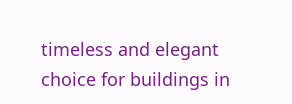timeless and elegant choice for buildings in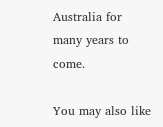Australia for many years to come.

You may also like